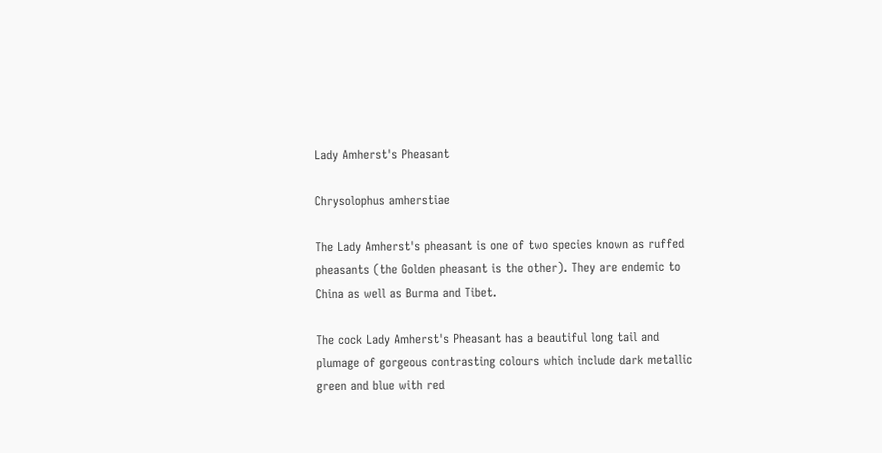Lady Amherst's Pheasant

Chrysolophus amherstiae

The Lady Amherst's pheasant is one of two species known as ruffed pheasants (the Golden pheasant is the other). They are endemic to China as well as Burma and Tibet.

The cock Lady Amherst's Pheasant has a beautiful long tail and plumage of gorgeous contrasting colours which include dark metallic green and blue with red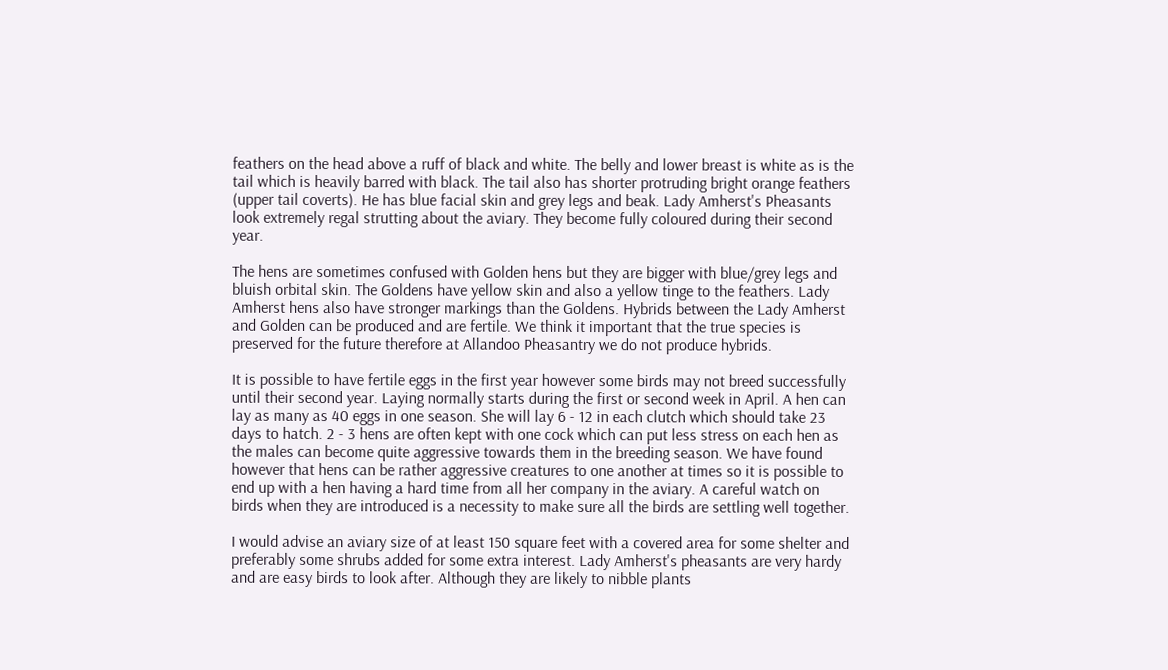feathers on the head above a ruff of black and white. The belly and lower breast is white as is the tail which is heavily barred with black. The tail also has shorter protruding bright orange feathers (upper tail coverts). He has blue facial skin and grey legs and beak. Lady Amherst's Pheasants look extremely regal strutting about the aviary. They become fully coloured during their second year.

The hens are sometimes confused with Golden hens but they are bigger with blue/grey legs and bluish orbital skin. The Goldens have yellow skin and also a yellow tinge to the feathers. Lady Amherst hens also have stronger markings than the Goldens. Hybrids between the Lady Amherst and Golden can be produced and are fertile. We think it important that the true species is preserved for the future therefore at Allandoo Pheasantry we do not produce hybrids.

It is possible to have fertile eggs in the first year however some birds may not breed successfully until their second year. Laying normally starts during the first or second week in April. A hen can lay as many as 40 eggs in one season. She will lay 6 - 12 in each clutch which should take 23 days to hatch. 2 - 3 hens are often kept with one cock which can put less stress on each hen as the males can become quite aggressive towards them in the breeding season. We have found however that hens can be rather aggressive creatures to one another at times so it is possible to end up with a hen having a hard time from all her company in the aviary. A careful watch on birds when they are introduced is a necessity to make sure all the birds are settling well together.

I would advise an aviary size of at least 150 square feet with a covered area for some shelter and preferably some shrubs added for some extra interest. Lady Amherst's pheasants are very hardy and are easy birds to look after. Although they are likely to nibble plants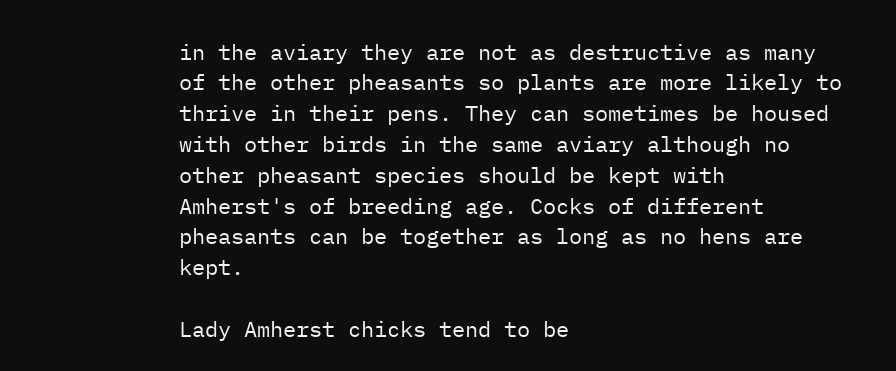in the aviary they are not as destructive as many of the other pheasants so plants are more likely to thrive in their pens. They can sometimes be housed with other birds in the same aviary although no other pheasant species should be kept with Amherst's of breeding age. Cocks of different pheasants can be together as long as no hens are kept.

Lady Amherst chicks tend to be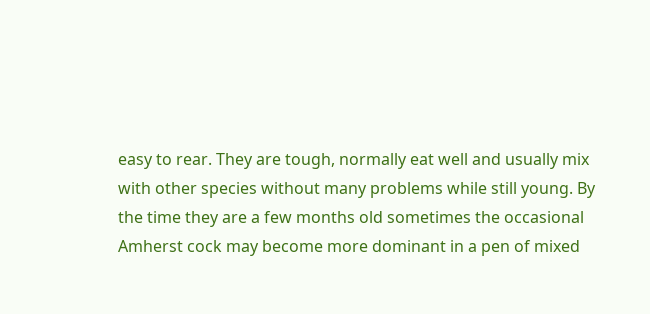easy to rear. They are tough, normally eat well and usually mix with other species without many problems while still young. By the time they are a few months old sometimes the occasional Amherst cock may become more dominant in a pen of mixed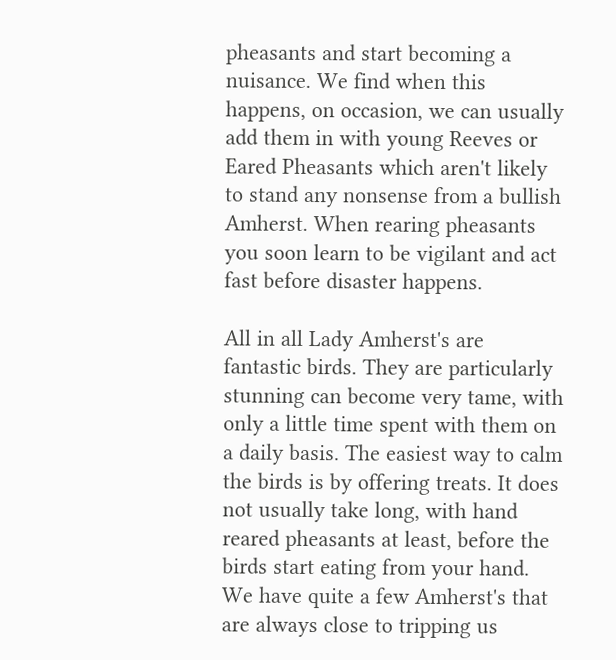pheasants and start becoming a nuisance. We find when this happens, on occasion, we can usually add them in with young Reeves or Eared Pheasants which aren't likely to stand any nonsense from a bullish Amherst. When rearing pheasants you soon learn to be vigilant and act fast before disaster happens.

All in all Lady Amherst's are fantastic birds. They are particularly stunning can become very tame, with only a little time spent with them on a daily basis. The easiest way to calm the birds is by offering treats. It does not usually take long, with hand reared pheasants at least, before the birds start eating from your hand. We have quite a few Amherst's that are always close to tripping us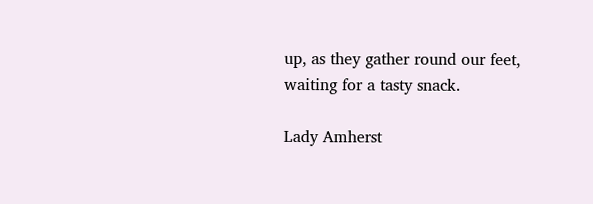up, as they gather round our feet, waiting for a tasty snack.

Lady Amherst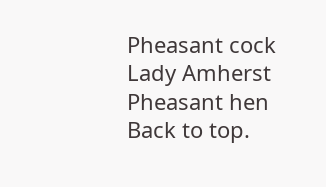Pheasant cock Lady Amherst Pheasant hen
Back to top.